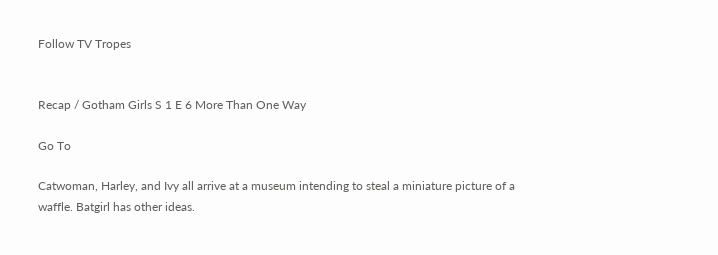Follow TV Tropes


Recap / Gotham Girls S 1 E 6 More Than One Way

Go To

Catwoman, Harley, and Ivy all arrive at a museum intending to steal a miniature picture of a waffle. Batgirl has other ideas.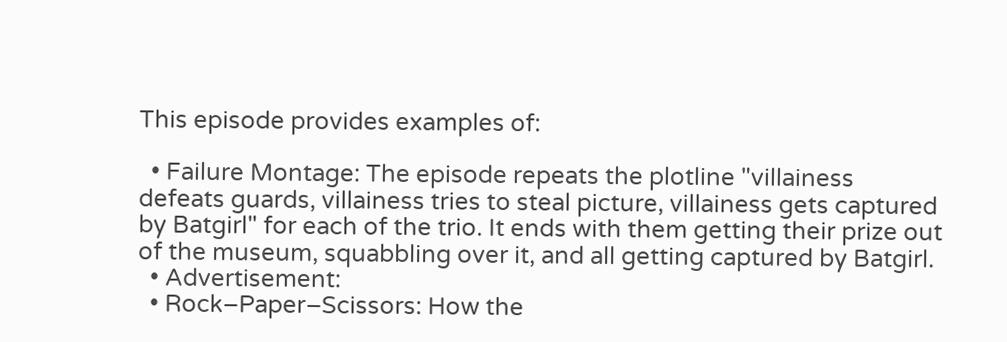This episode provides examples of:

  • Failure Montage: The episode repeats the plotline "villainess defeats guards, villainess tries to steal picture, villainess gets captured by Batgirl" for each of the trio. It ends with them getting their prize out of the museum, squabbling over it, and all getting captured by Batgirl.
  • Advertisement:
  • Rock–Paper–Scissors: How the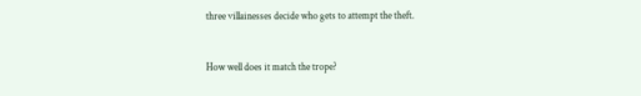three villainesses decide who gets to attempt the theft.


How well does it match the trope?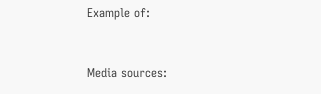Example of:


Media sources: